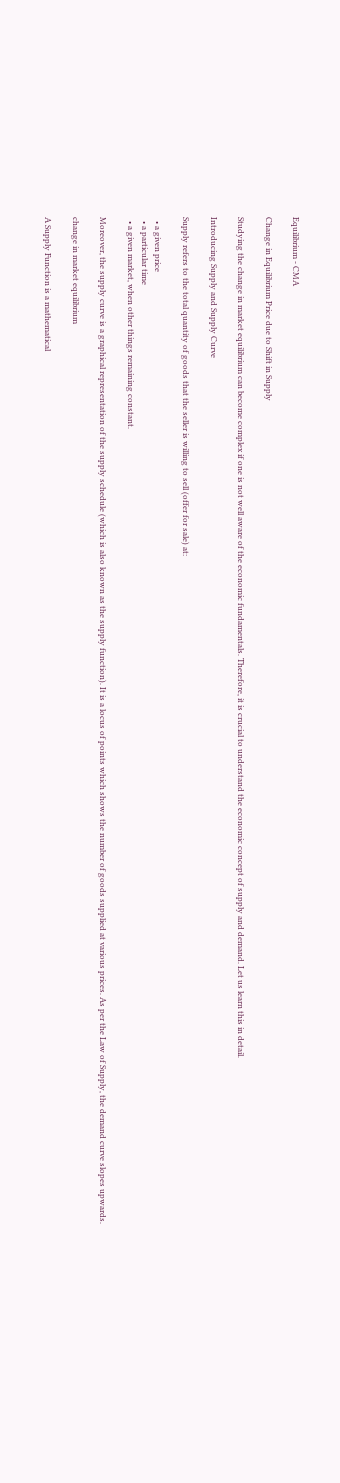Equilibrium - CMA

Change in Equilibrium Price due to Shift in Supply

Studying the change in market equilibrium can become complex if one is not well aware of the economic fundamentals. Therefore, it is crucial to understand the economic concept of supply and demand. Let us learn this in detail.

Introducing Supply and Supply Curve

Supply refers to the total quantity of goods that the seller is willing to sell (offer for sale) at:

  • a given price
  • a particular time
  • a given market, when other things remaining constant.

Moreover, the supply curve is a graphical representation of the supply schedule (which is also known as the supply function). It is a locus of points which shows the number of goods supplied at various prices. As per the Law of Supply, the demand curve slopes upwards.

change in market equilibrium

A Supply Function is a mathematical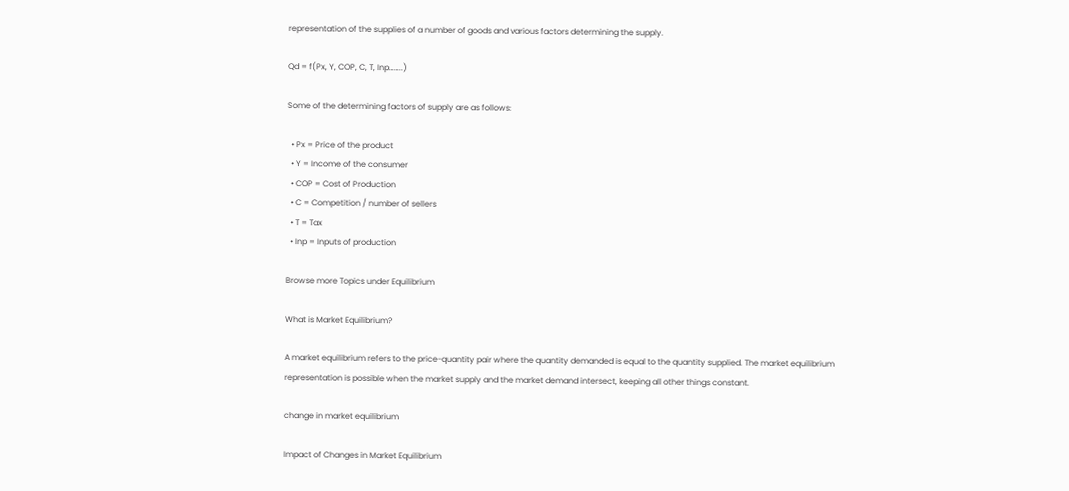representation of the supplies of a number of goods and various factors determining the supply.

Qd = f(Px, Y, COP, C, T, Inp……..)

Some of the determining factors of supply are as follows:

  • Px = Price of the product
  • Y = Income of the consumer
  • COP = Cost of Production
  • C = Competition / number of sellers
  • T = Tax
  • Inp = Inputs of production

Browse more Topics under Equilibrium

What is Market Equilibrium?

A market equilibrium refers to the price-quantity pair where the quantity demanded is equal to the quantity supplied. The market equilibrium representation is possible when the market supply and the market demand intersect, keeping all other things constant.

change in market equilibrium

Impact of Changes in Market Equilibrium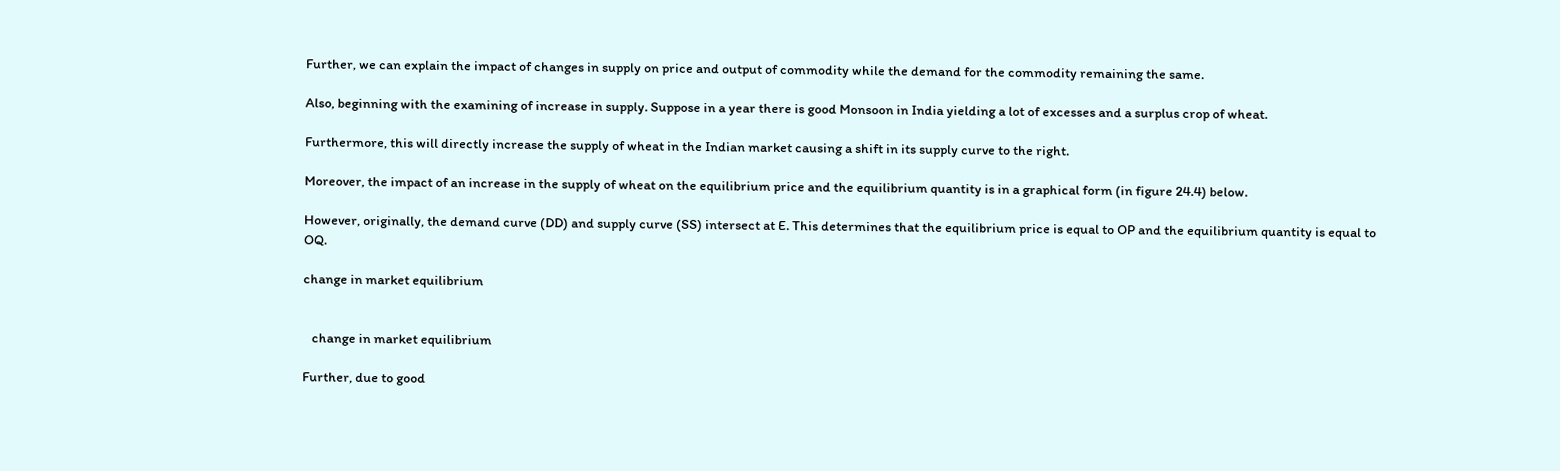Further, we can explain the impact of changes in supply on price and output of commodity while the demand for the commodity remaining the same.

Also, beginning with the examining of increase in supply. Suppose in a year there is good Monsoon in India yielding a lot of excesses and a surplus crop of wheat.

Furthermore, this will directly increase the supply of wheat in the Indian market causing a shift in its supply curve to the right.

Moreover, the impact of an increase in the supply of wheat on the equilibrium price and the equilibrium quantity is in a graphical form (in figure 24.4) below.

However, originally, the demand curve (DD) and supply curve (SS) intersect at E. This determines that the equilibrium price is equal to OP and the equilibrium quantity is equal to OQ.

change in market equilibrium


   change in market equilibrium

Further, due to good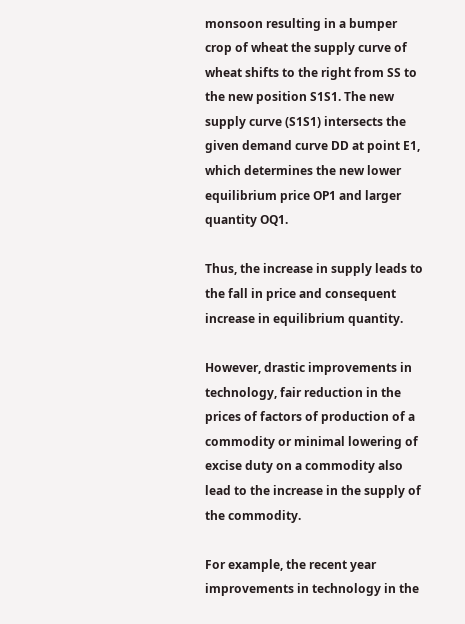monsoon resulting in a bumper crop of wheat the supply curve of wheat shifts to the right from SS to the new position S1S1. The new supply curve (S1S1) intersects the given demand curve DD at point E1, which determines the new lower equilibrium price OP1 and larger quantity OQ1.

Thus, the increase in supply leads to the fall in price and consequent increase in equilibrium quantity.

However, drastic improvements in technology, fair reduction in the prices of factors of production of a commodity or minimal lowering of excise duty on a commodity also lead to the increase in the supply of the commodity.

For example, the recent year improvements in technology in the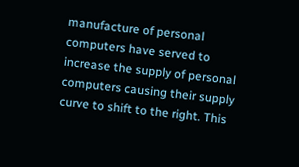manufacture of personal computers have served to increase the supply of personal computers causing their supply curve to shift to the right. This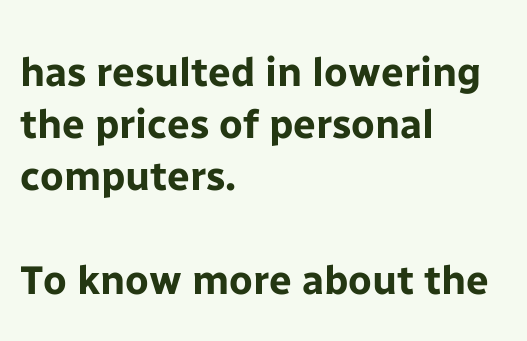has resulted in lowering the prices of personal computers.

To know more about the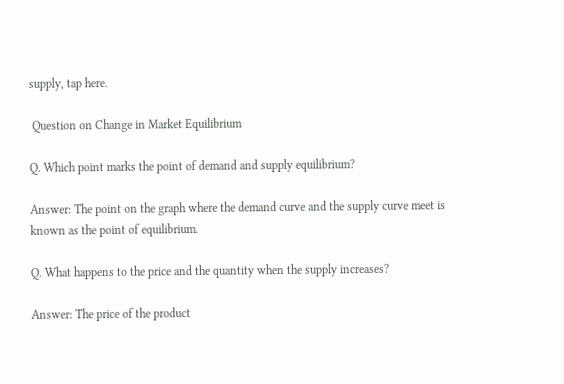supply, tap here.

 Question on Change in Market Equilibrium

Q. Which point marks the point of demand and supply equilibrium?

Answer: The point on the graph where the demand curve and the supply curve meet is known as the point of equilibrium.

Q. What happens to the price and the quantity when the supply increases?

Answer: The price of the product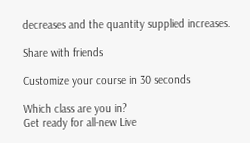decreases and the quantity supplied increases.

Share with friends

Customize your course in 30 seconds

Which class are you in?
Get ready for all-new Live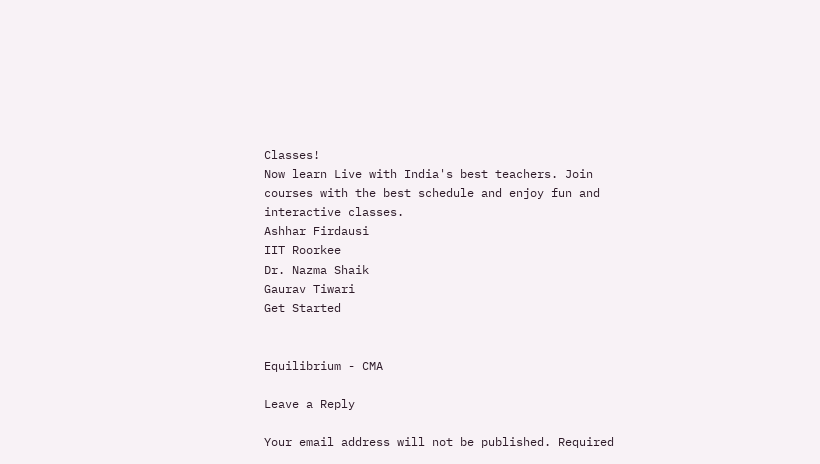Classes!
Now learn Live with India's best teachers. Join courses with the best schedule and enjoy fun and interactive classes.
Ashhar Firdausi
IIT Roorkee
Dr. Nazma Shaik
Gaurav Tiwari
Get Started


Equilibrium - CMA

Leave a Reply

Your email address will not be published. Required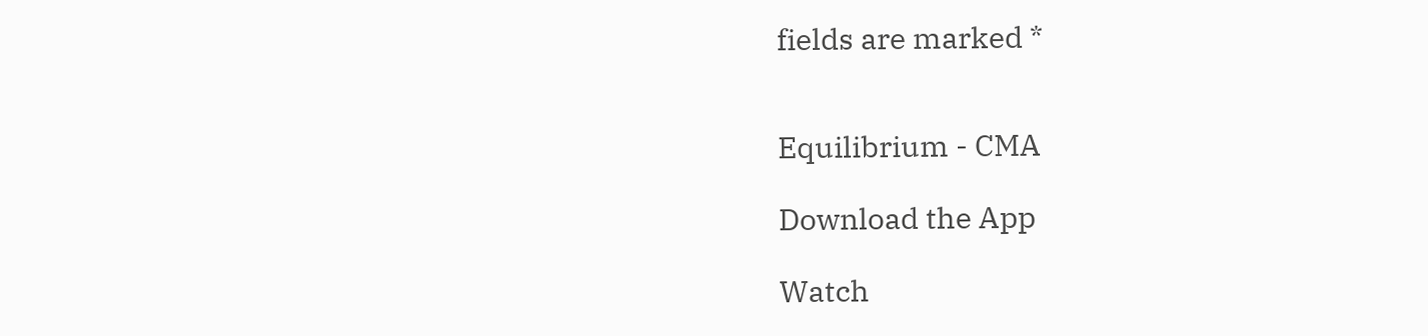fields are marked *


Equilibrium - CMA

Download the App

Watch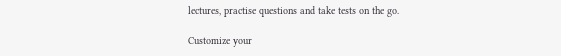lectures, practise questions and take tests on the go.

Customize your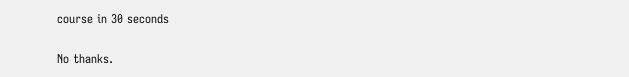course in 30 seconds

No thanks.